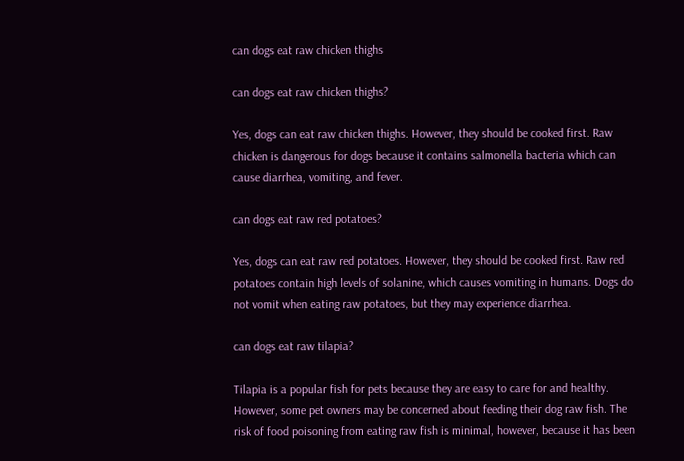can dogs eat raw chicken thighs

can dogs eat raw chicken thighs?

Yes, dogs can eat raw chicken thighs. However, they should be cooked first. Raw chicken is dangerous for dogs because it contains salmonella bacteria which can cause diarrhea, vomiting, and fever.

can dogs eat raw red potatoes?

Yes, dogs can eat raw red potatoes. However, they should be cooked first. Raw red potatoes contain high levels of solanine, which causes vomiting in humans. Dogs do not vomit when eating raw potatoes, but they may experience diarrhea.

can dogs eat raw tilapia?

Tilapia is a popular fish for pets because they are easy to care for and healthy. However, some pet owners may be concerned about feeding their dog raw fish. The risk of food poisoning from eating raw fish is minimal, however, because it has been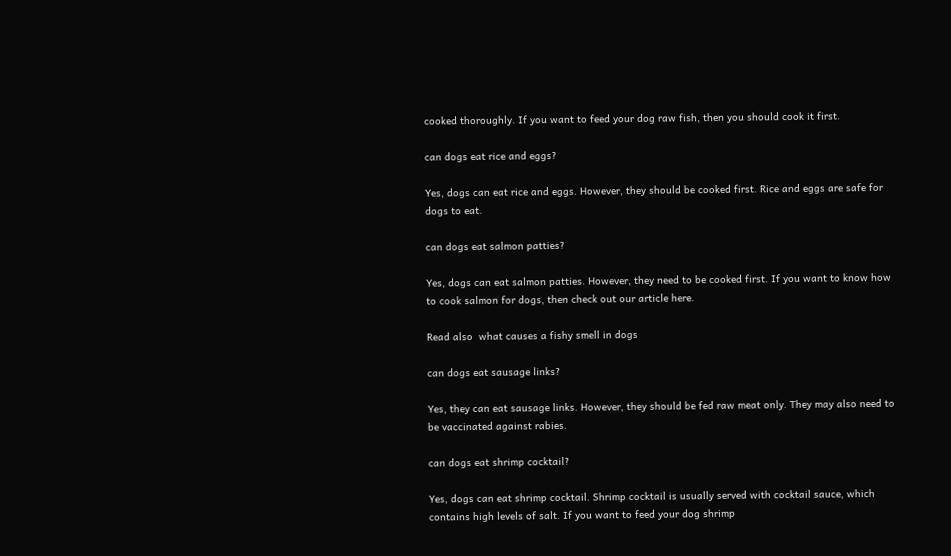cooked thoroughly. If you want to feed your dog raw fish, then you should cook it first.

can dogs eat rice and eggs?

Yes, dogs can eat rice and eggs. However, they should be cooked first. Rice and eggs are safe for dogs to eat.

can dogs eat salmon patties?

Yes, dogs can eat salmon patties. However, they need to be cooked first. If you want to know how to cook salmon for dogs, then check out our article here.

Read also  what causes a fishy smell in dogs

can dogs eat sausage links?

Yes, they can eat sausage links. However, they should be fed raw meat only. They may also need to be vaccinated against rabies.

can dogs eat shrimp cocktail?

Yes, dogs can eat shrimp cocktail. Shrimp cocktail is usually served with cocktail sauce, which contains high levels of salt. If you want to feed your dog shrimp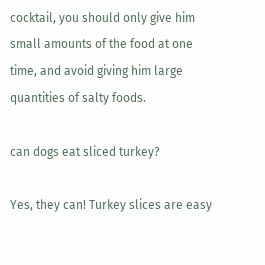cocktail, you should only give him small amounts of the food at one time, and avoid giving him large quantities of salty foods.

can dogs eat sliced turkey?

Yes, they can! Turkey slices are easy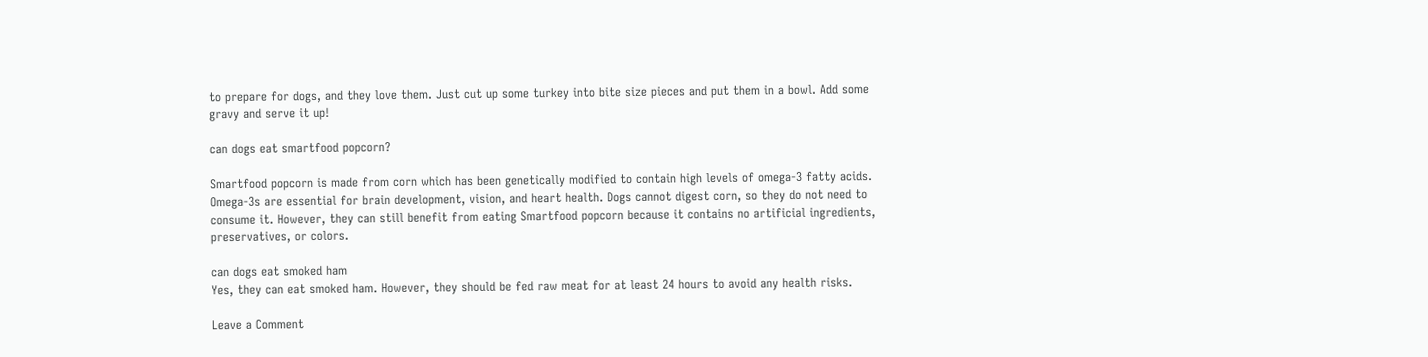to prepare for dogs, and they love them. Just cut up some turkey into bite size pieces and put them in a bowl. Add some gravy and serve it up!

can dogs eat smartfood popcorn?

Smartfood popcorn is made from corn which has been genetically modified to contain high levels of omega-3 fatty acids. Omega-3s are essential for brain development, vision, and heart health. Dogs cannot digest corn, so they do not need to consume it. However, they can still benefit from eating Smartfood popcorn because it contains no artificial ingredients, preservatives, or colors.

can dogs eat smoked ham
Yes, they can eat smoked ham. However, they should be fed raw meat for at least 24 hours to avoid any health risks.

Leave a Comment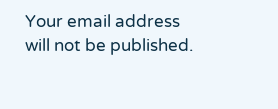Your email address will not be published.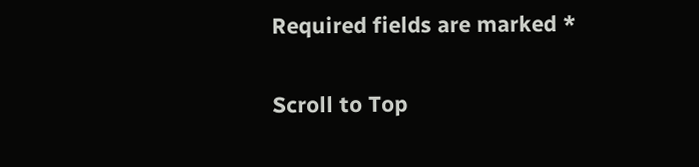Required fields are marked *

Scroll to Top